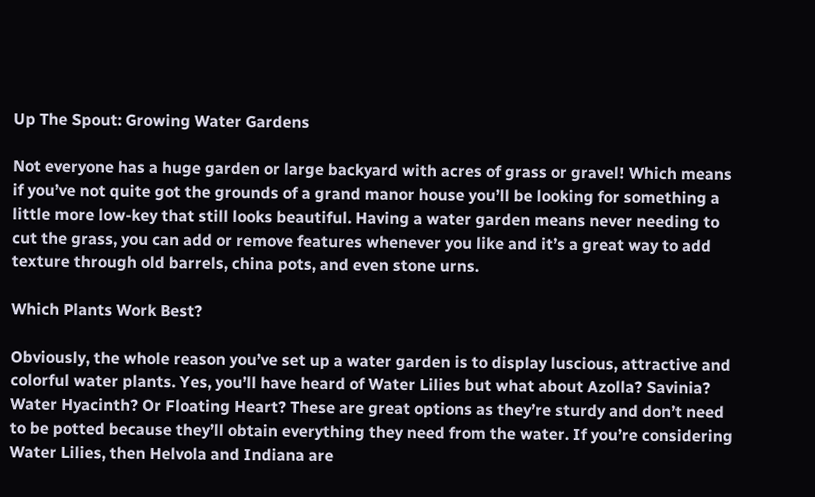Up The Spout: Growing Water Gardens

Not everyone has a huge garden or large backyard with acres of grass or gravel! Which means if you’ve not quite got the grounds of a grand manor house you’ll be looking for something a little more low-key that still looks beautiful. Having a water garden means never needing to cut the grass, you can add or remove features whenever you like and it’s a great way to add texture through old barrels, china pots, and even stone urns.

Which Plants Work Best?

Obviously, the whole reason you’ve set up a water garden is to display luscious, attractive and colorful water plants. Yes, you’ll have heard of Water Lilies but what about Azolla? Savinia? Water Hyacinth? Or Floating Heart? These are great options as they’re sturdy and don’t need to be potted because they’ll obtain everything they need from the water. If you’re considering Water Lilies, then Helvola and Indiana are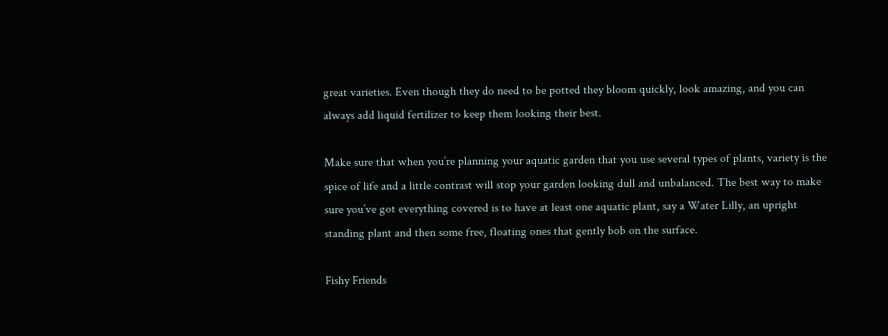great varieties. Even though they do need to be potted they bloom quickly, look amazing, and you can always add liquid fertilizer to keep them looking their best.

Make sure that when you’re planning your aquatic garden that you use several types of plants, variety is the spice of life and a little contrast will stop your garden looking dull and unbalanced. The best way to make sure you’ve got everything covered is to have at least one aquatic plant, say a Water Lilly, an upright standing plant and then some free, floating ones that gently bob on the surface.

Fishy Friends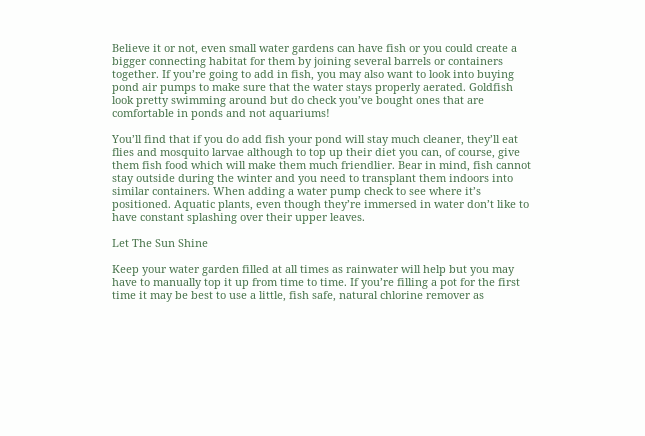Believe it or not, even small water gardens can have fish or you could create a bigger connecting habitat for them by joining several barrels or containers together. If you’re going to add in fish, you may also want to look into buying pond air pumps to make sure that the water stays properly aerated. Goldfish look pretty swimming around but do check you’ve bought ones that are comfortable in ponds and not aquariums!

You’ll find that if you do add fish your pond will stay much cleaner, they’ll eat flies and mosquito larvae although to top up their diet you can, of course, give them fish food which will make them much friendlier. Bear in mind, fish cannot stay outside during the winter and you need to transplant them indoors into similar containers. When adding a water pump check to see where it’s positioned. Aquatic plants, even though they’re immersed in water don’t like to have constant splashing over their upper leaves.

Let The Sun Shine

Keep your water garden filled at all times as rainwater will help but you may have to manually top it up from time to time. If you’re filling a pot for the first time it may be best to use a little, fish safe, natural chlorine remover as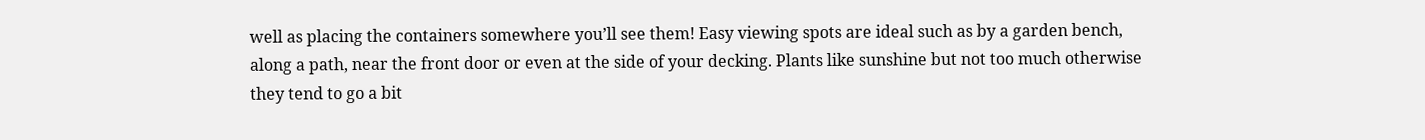well as placing the containers somewhere you’ll see them! Easy viewing spots are ideal such as by a garden bench, along a path, near the front door or even at the side of your decking. Plants like sunshine but not too much otherwise they tend to go a bit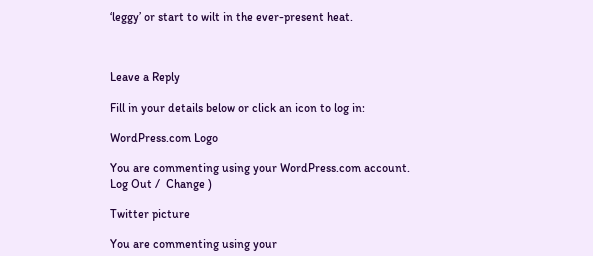‘leggy’ or start to wilt in the ever-present heat.



Leave a Reply

Fill in your details below or click an icon to log in:

WordPress.com Logo

You are commenting using your WordPress.com account. Log Out /  Change )

Twitter picture

You are commenting using your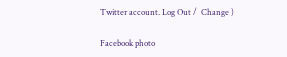Twitter account. Log Out /  Change )

Facebook photo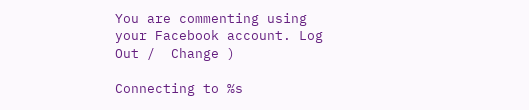You are commenting using your Facebook account. Log Out /  Change )

Connecting to %s